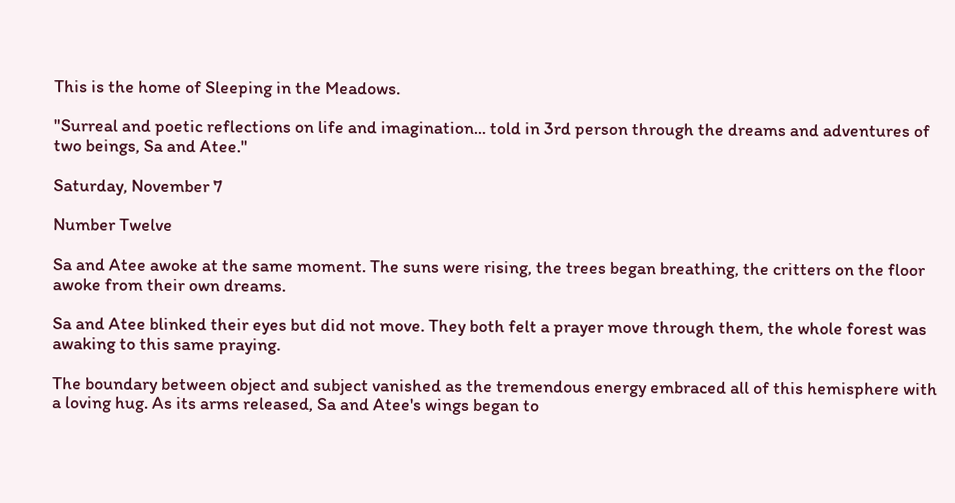This is the home of Sleeping in the Meadows.

"Surreal and poetic reflections on life and imagination... told in 3rd person through the dreams and adventures of two beings, Sa and Atee."

Saturday, November 7

Number Twelve

Sa and Atee awoke at the same moment. The suns were rising, the trees began breathing, the critters on the floor awoke from their own dreams.

Sa and Atee blinked their eyes but did not move. They both felt a prayer move through them, the whole forest was awaking to this same praying.

The boundary between object and subject vanished as the tremendous energy embraced all of this hemisphere with a loving hug. As its arms released, Sa and Atee's wings began to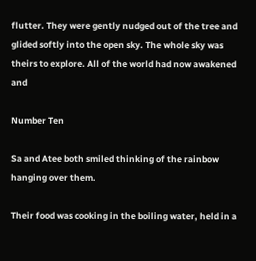flutter. They were gently nudged out of the tree and glided softly into the open sky. The whole sky was theirs to explore. All of the world had now awakened and

Number Ten

Sa and Atee both smiled thinking of the rainbow hanging over them.

Their food was cooking in the boiling water, held in a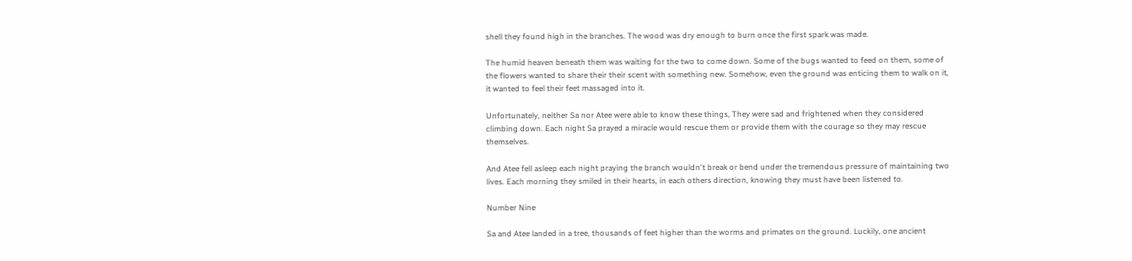shell they found high in the branches. The wood was dry enough to burn once the first spark was made.

The humid heaven beneath them was waiting for the two to come down. Some of the bugs wanted to feed on them, some of the flowers wanted to share their their scent with something new. Somehow, even the ground was enticing them to walk on it, it wanted to feel their feet massaged into it.

Unfortunately, neither Sa nor Atee were able to know these things, They were sad and frightened when they considered climbing down. Each night Sa prayed a miracle would rescue them or provide them with the courage so they may rescue themselves.

And Atee fell asleep each night praying the branch wouldn't break or bend under the tremendous pressure of maintaining two lives. Each morning they smiled in their hearts, in each others direction, knowing they must have been listened to.

Number Nine

Sa and Atee landed in a tree, thousands of feet higher than the worms and primates on the ground. Luckily, one ancient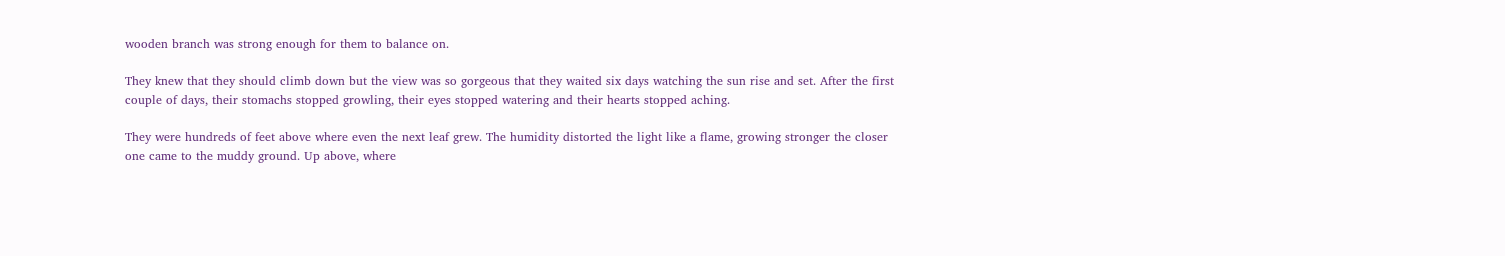wooden branch was strong enough for them to balance on.

They knew that they should climb down but the view was so gorgeous that they waited six days watching the sun rise and set. After the first couple of days, their stomachs stopped growling, their eyes stopped watering and their hearts stopped aching.

They were hundreds of feet above where even the next leaf grew. The humidity distorted the light like a flame, growing stronger the closer one came to the muddy ground. Up above, where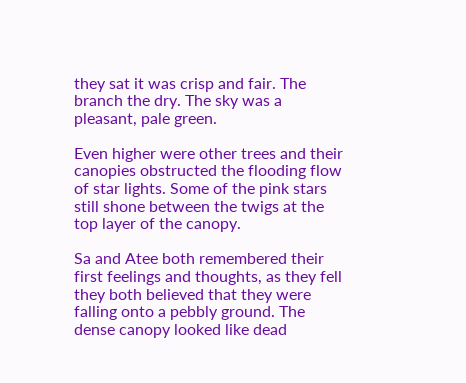they sat it was crisp and fair. The branch the dry. The sky was a pleasant, pale green.

Even higher were other trees and their canopies obstructed the flooding flow of star lights. Some of the pink stars still shone between the twigs at the top layer of the canopy.

Sa and Atee both remembered their first feelings and thoughts, as they fell they both believed that they were falling onto a pebbly ground. The dense canopy looked like dead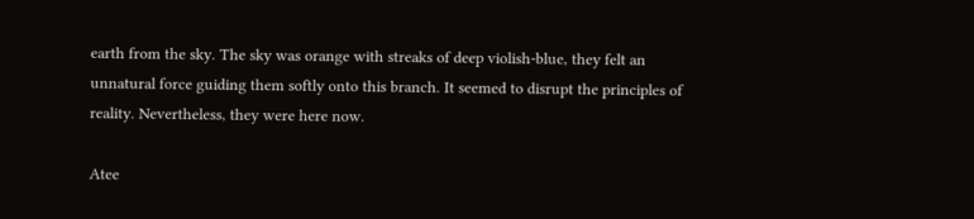earth from the sky. The sky was orange with streaks of deep violish-blue, they felt an unnatural force guiding them softly onto this branch. It seemed to disrupt the principles of reality. Nevertheless, they were here now.

Atee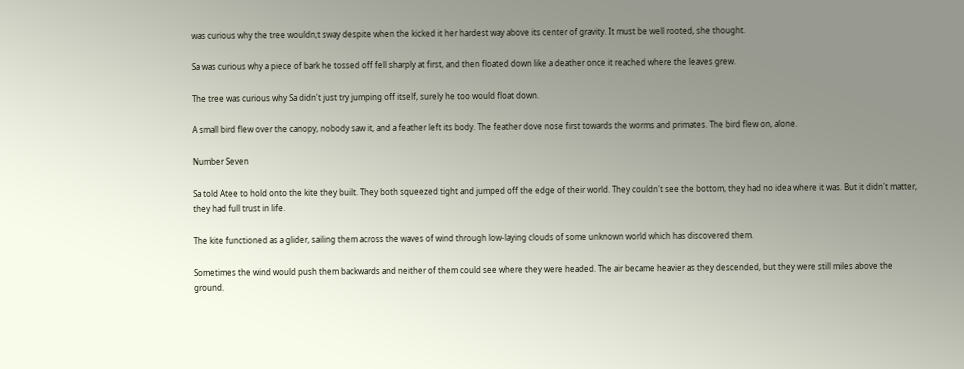was curious why the tree wouldn;t sway despite when the kicked it her hardest way above its center of gravity. It must be well rooted, she thought.

Sa was curious why a piece of bark he tossed off fell sharply at first, and then floated down like a deather once it reached where the leaves grew.

The tree was curious why Sa didn't just try jumping off itself, surely he too would float down.

A small bird flew over the canopy, nobody saw it, and a feather left its body. The feather dove nose first towards the worms and primates. The bird flew on, alone.

Number Seven

Sa told Atee to hold onto the kite they built. They both squeezed tight and jumped off the edge of their world. They couldn't see the bottom, they had no idea where it was. But it didn't matter, they had full trust in life.

The kite functioned as a glider, sailing them across the waves of wind through low-laying clouds of some unknown world which has discovered them.

Sometimes the wind would push them backwards and neither of them could see where they were headed. The air became heavier as they descended, but they were still miles above the ground.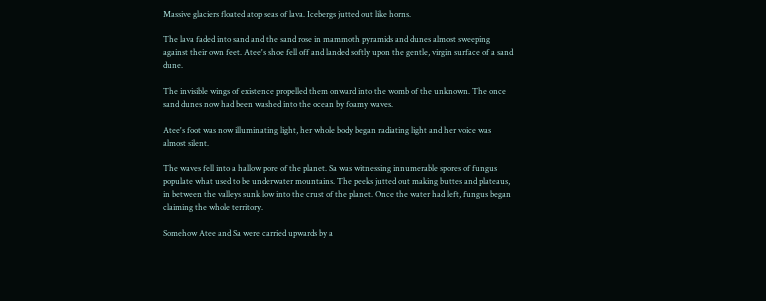Massive glaciers floated atop seas of lava. Icebergs jutted out like horns.

The lava faded into sand and the sand rose in mammoth pyramids and dunes almost sweeping against their own feet. Atee's shoe fell off and landed softly upon the gentle, virgin surface of a sand dune.

The invisible wings of existence propelled them onward into the womb of the unknown. The once sand dunes now had been washed into the ocean by foamy waves.

Atee's foot was now illuminating light, her whole body began radiating light and her voice was almost silent.

The waves fell into a hallow pore of the planet. Sa was witnessing innumerable spores of fungus populate what used to be underwater mountains. The peeks jutted out making buttes and plateaus, in between the valleys sunk low into the crust of the planet. Once the water had left, fungus began claiming the whole territory.

Somehow Atee and Sa were carried upwards by a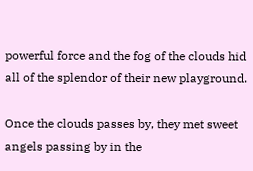powerful force and the fog of the clouds hid all of the splendor of their new playground.

Once the clouds passes by, they met sweet angels passing by in the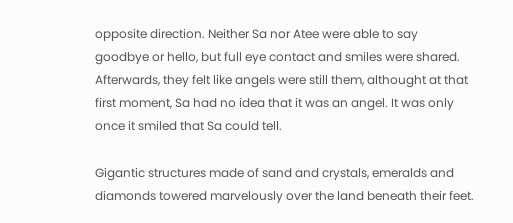opposite direction. Neither Sa nor Atee were able to say goodbye or hello, but full eye contact and smiles were shared. Afterwards, they felt like angels were still them, althought at that first moment, Sa had no idea that it was an angel. It was only once it smiled that Sa could tell.

Gigantic structures made of sand and crystals, emeralds and diamonds towered marvelously over the land beneath their feet.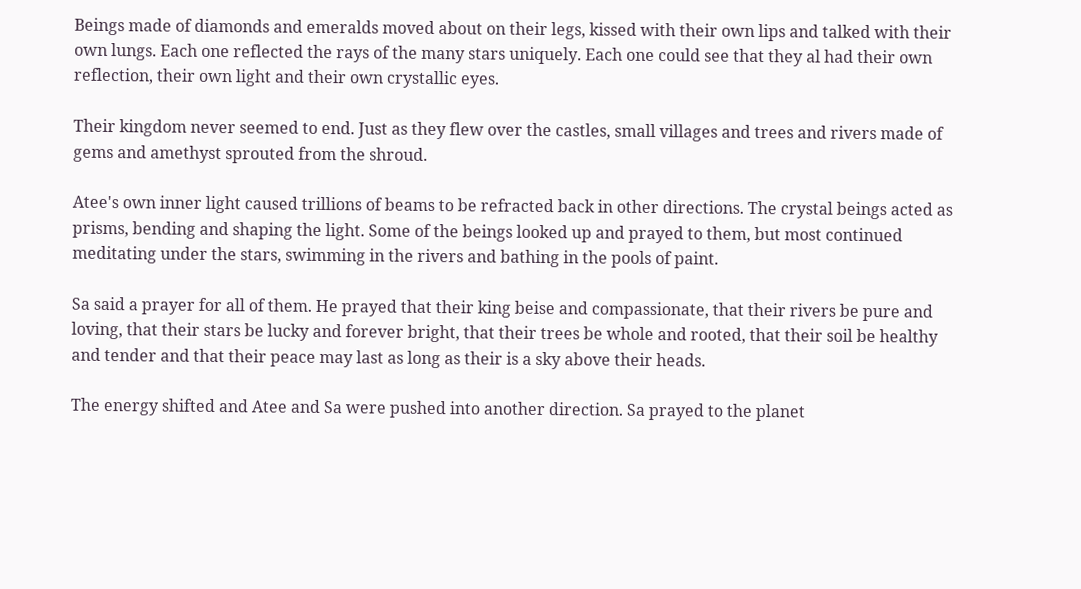Beings made of diamonds and emeralds moved about on their legs, kissed with their own lips and talked with their own lungs. Each one reflected the rays of the many stars uniquely. Each one could see that they al had their own reflection, their own light and their own crystallic eyes.

Their kingdom never seemed to end. Just as they flew over the castles, small villages and trees and rivers made of gems and amethyst sprouted from the shroud.

Atee's own inner light caused trillions of beams to be refracted back in other directions. The crystal beings acted as prisms, bending and shaping the light. Some of the beings looked up and prayed to them, but most continued meditating under the stars, swimming in the rivers and bathing in the pools of paint.

Sa said a prayer for all of them. He prayed that their king beise and compassionate, that their rivers be pure and loving, that their stars be lucky and forever bright, that their trees be whole and rooted, that their soil be healthy and tender and that their peace may last as long as their is a sky above their heads.

The energy shifted and Atee and Sa were pushed into another direction. Sa prayed to the planet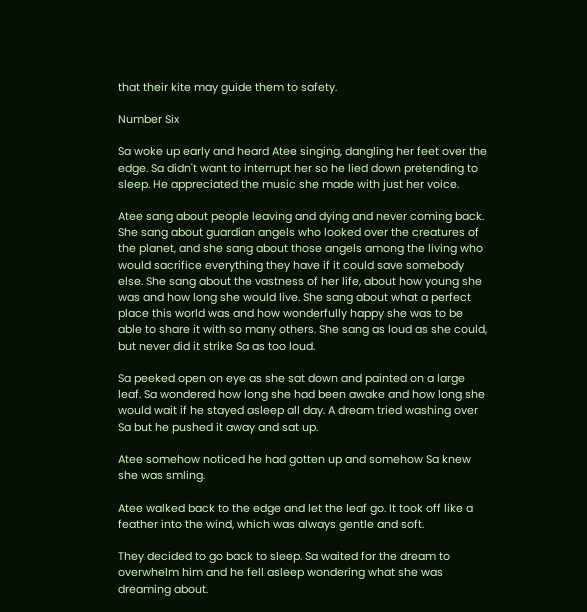that their kite may guide them to safety.

Number Six

Sa woke up early and heard Atee singing, dangling her feet over the edge. Sa didn't want to interrupt her so he lied down pretending to sleep. He appreciated the music she made with just her voice.

Atee sang about people leaving and dying and never coming back. She sang about guardian angels who looked over the creatures of the planet, and she sang about those angels among the living who would sacrifice everything they have if it could save somebody else. She sang about the vastness of her life, about how young she was and how long she would live. She sang about what a perfect place this world was and how wonderfully happy she was to be able to share it with so many others. She sang as loud as she could, but never did it strike Sa as too loud.

Sa peeked open on eye as she sat down and painted on a large leaf. Sa wondered how long she had been awake and how long she would wait if he stayed asleep all day. A dream tried washing over Sa but he pushed it away and sat up.

Atee somehow noticed he had gotten up and somehow Sa knew she was smling.

Atee walked back to the edge and let the leaf go. It took off like a feather into the wind, which was always gentle and soft.

They decided to go back to sleep. Sa waited for the dream to overwhelm him and he fell asleep wondering what she was dreaming about.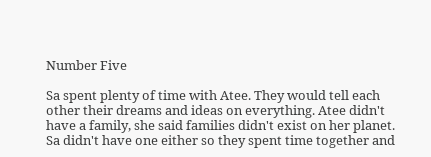Number Five

Sa spent plenty of time with Atee. They would tell each other their dreams and ideas on everything. Atee didn't have a family, she said families didn't exist on her planet. Sa didn't have one either so they spent time together and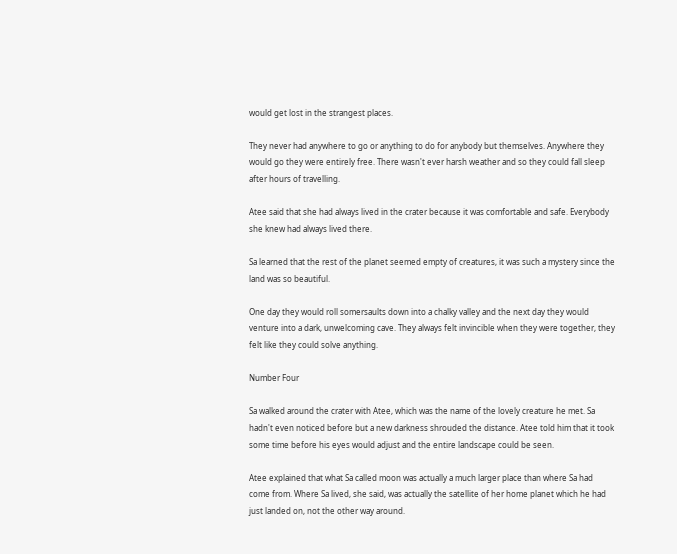would get lost in the strangest places.

They never had anywhere to go or anything to do for anybody but themselves. Anywhere they would go they were entirely free. There wasn't ever harsh weather and so they could fall sleep after hours of travelling.

Atee said that she had always lived in the crater because it was comfortable and safe. Everybody she knew had always lived there.

Sa learned that the rest of the planet seemed empty of creatures, it was such a mystery since the land was so beautiful.

One day they would roll somersaults down into a chalky valley and the next day they would venture into a dark, unwelcoming cave. They always felt invincible when they were together, they felt like they could solve anything.

Number Four

Sa walked around the crater with Atee, which was the name of the lovely creature he met. Sa hadn't even noticed before but a new darkness shrouded the distance. Atee told him that it took some time before his eyes would adjust and the entire landscape could be seen.

Atee explained that what Sa called moon was actually a much larger place than where Sa had come from. Where Sa lived, she said, was actually the satellite of her home planet which he had just landed on, not the other way around.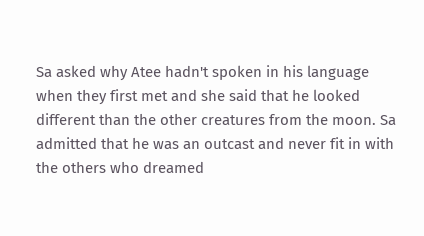Sa asked why Atee hadn't spoken in his language when they first met and she said that he looked different than the other creatures from the moon. Sa admitted that he was an outcast and never fit in with the others who dreamed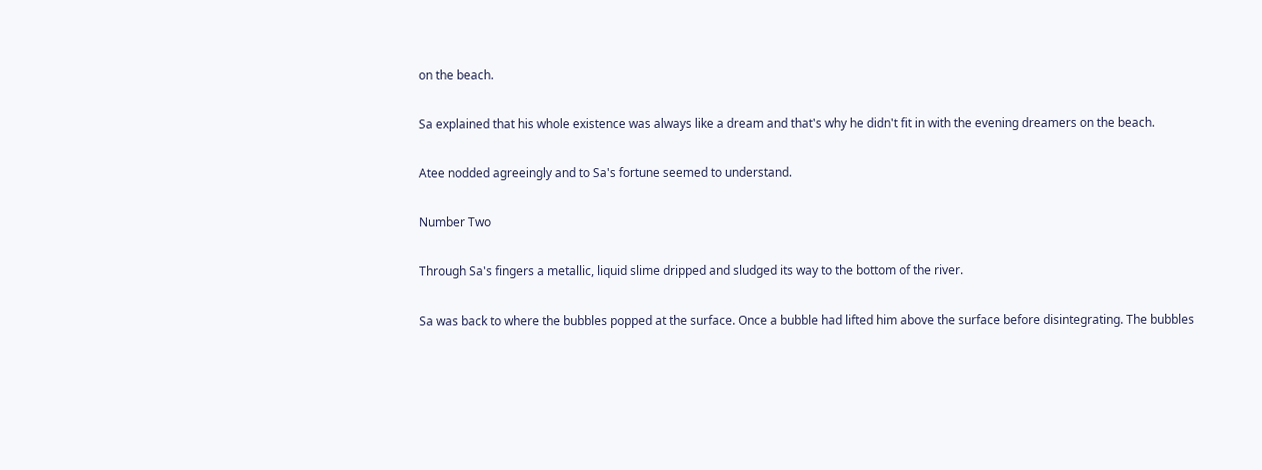on the beach.

Sa explained that his whole existence was always like a dream and that's why he didn't fit in with the evening dreamers on the beach.

Atee nodded agreeingly and to Sa's fortune seemed to understand.

Number Two

Through Sa's fingers a metallic, liquid slime dripped and sludged its way to the bottom of the river.

Sa was back to where the bubbles popped at the surface. Once a bubble had lifted him above the surface before disintegrating. The bubbles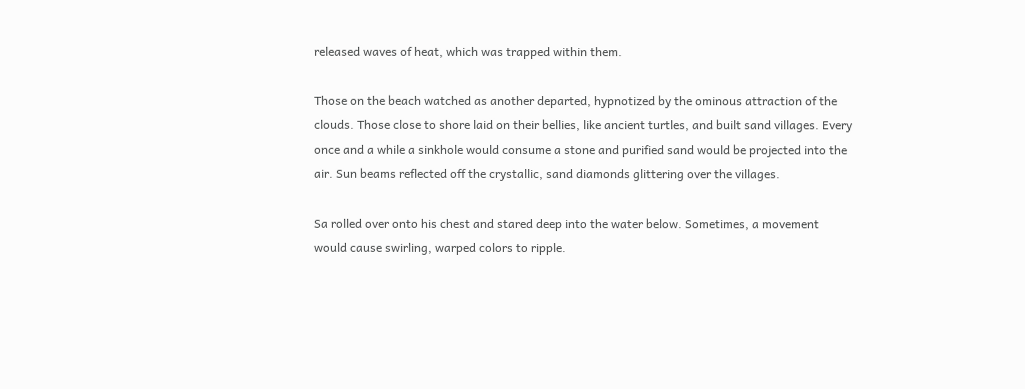released waves of heat, which was trapped within them.

Those on the beach watched as another departed, hypnotized by the ominous attraction of the clouds. Those close to shore laid on their bellies, like ancient turtles, and built sand villages. Every once and a while a sinkhole would consume a stone and purified sand would be projected into the air. Sun beams reflected off the crystallic, sand diamonds glittering over the villages.

Sa rolled over onto his chest and stared deep into the water below. Sometimes, a movement would cause swirling, warped colors to ripple.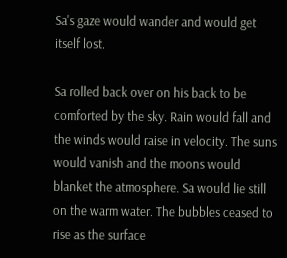Sa's gaze would wander and would get itself lost.

Sa rolled back over on his back to be comforted by the sky. Rain would fall and the winds would raise in velocity. The suns would vanish and the moons would blanket the atmosphere. Sa would lie still on the warm water. The bubbles ceased to rise as the surface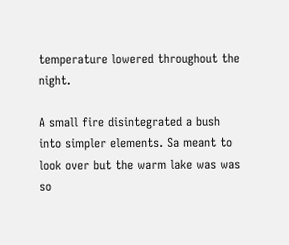temperature lowered throughout the night.

A small fire disintegrated a bush into simpler elements. Sa meant to look over but the warm lake was was so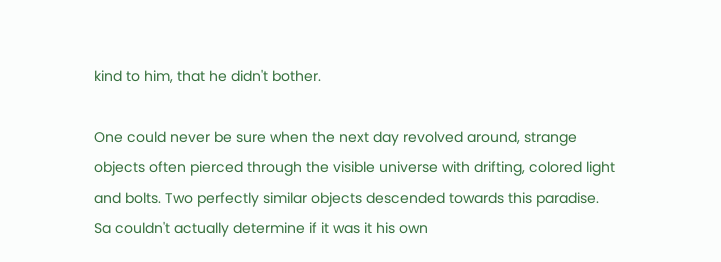kind to him, that he didn't bother.

One could never be sure when the next day revolved around, strange objects often pierced through the visible universe with drifting, colored light and bolts. Two perfectly similar objects descended towards this paradise. Sa couldn't actually determine if it was it his own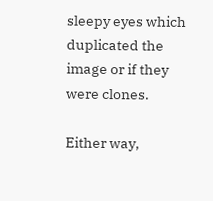sleepy eyes which duplicated the image or if they were clones.

Either way,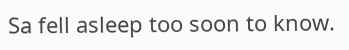Sa fell asleep too soon to know.